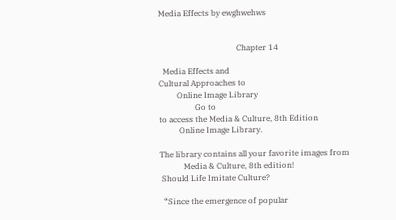Media Effects by ewghwehws


                                       Chapter 14

  Media Effects and
Cultural Approaches to
         Online Image Library
                  Go to
to access the Media & Culture, 8th Edition
          Online Image Library.

The library contains all your favorite images from
            Media & Culture, 8th edition!
 Should Life Imitate Culture?

  “Since the emergence of popular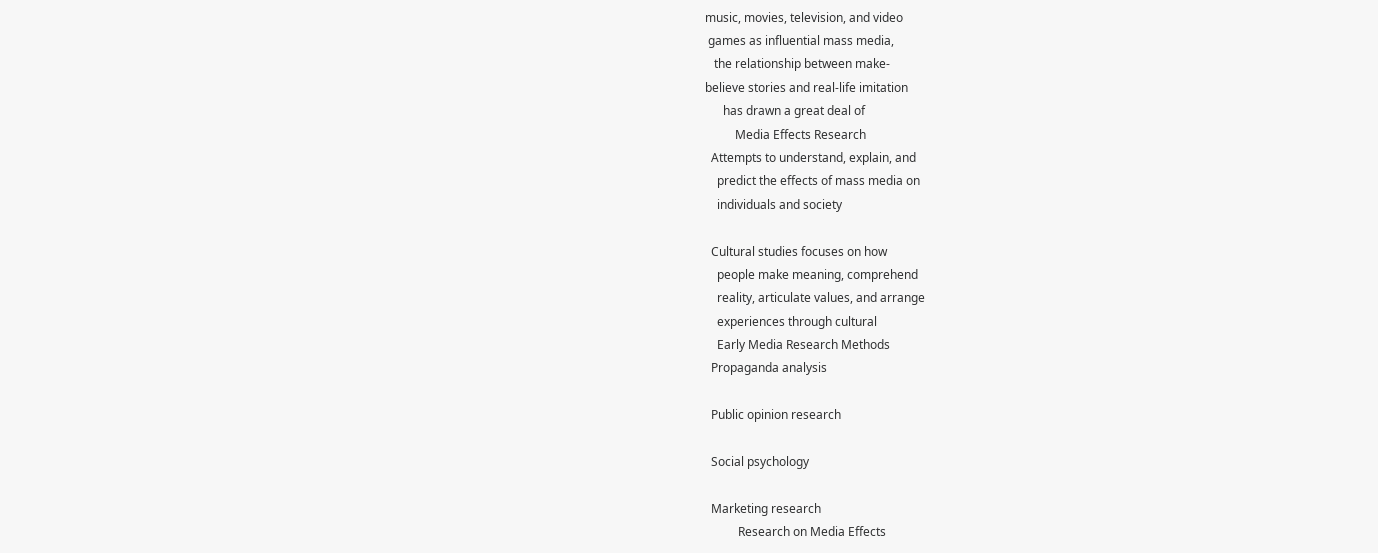music, movies, television, and video
 games as influential mass media,
   the relationship between make-
believe stories and real-life imitation
      has drawn a great deal of
          Media Effects Research
  Attempts to understand, explain, and
    predict the effects of mass media on
    individuals and society

  Cultural studies focuses on how
    people make meaning, comprehend
    reality, articulate values, and arrange
    experiences through cultural
    Early Media Research Methods
  Propaganda analysis

  Public opinion research

  Social psychology

  Marketing research
           Research on Media Effects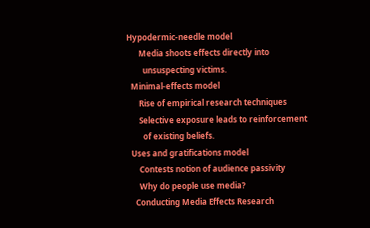Hypodermic-needle model
      Media shoots effects directly into
        unsuspecting victims.
  Minimal-effects model
      Rise of empirical research techniques
      Selective exposure leads to reinforcement
        of existing beliefs.
  Uses and gratifications model
      Contests notion of audience passivity
      Why do people use media?
    Conducting Media Effects Research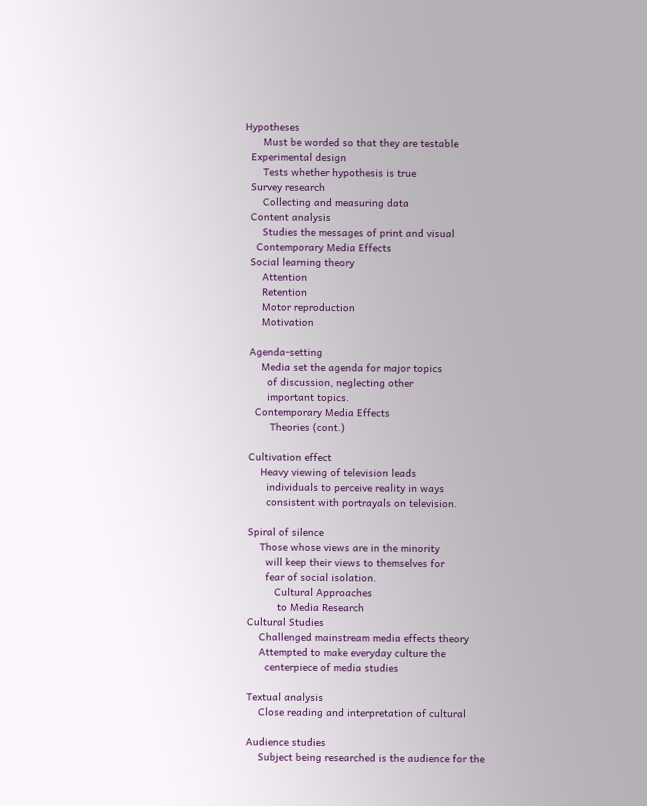Hypotheses
      Must be worded so that they are testable
  Experimental design
      Tests whether hypothesis is true
  Survey research
      Collecting and measuring data
  Content analysis
      Studies the messages of print and visual
    Contemporary Media Effects
  Social learning theory
      Attention
      Retention
      Motor reproduction
      Motivation

  Agenda-setting
      Media set the agenda for major topics
        of discussion, neglecting other
        important topics.
    Contemporary Media Effects
         Theories (cont.)

  Cultivation effect
      Heavy viewing of television leads
        individuals to perceive reality in ways
        consistent with portrayals on television.

  Spiral of silence
      Those whose views are in the minority
        will keep their views to themselves for
        fear of social isolation.
           Cultural Approaches
            to Media Research
  Cultural Studies
      Challenged mainstream media effects theory
      Attempted to make everyday culture the
        centerpiece of media studies

  Textual analysis
      Close reading and interpretation of cultural

  Audience studies
      Subject being researched is the audience for the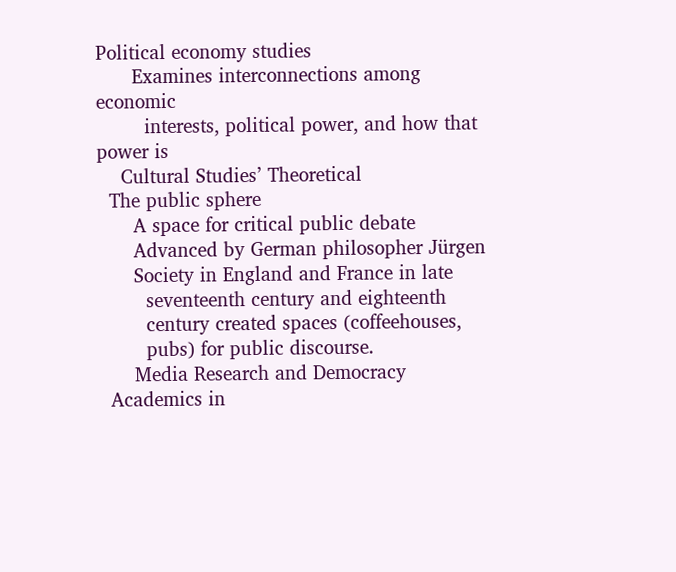Political economy studies
      Examines interconnections among economic
        interests, political power, and how that power is
    Cultural Studies’ Theoretical
  The public sphere
      A space for critical public debate
      Advanced by German philosopher Jürgen
      Society in England and France in late
        seventeenth century and eighteenth
        century created spaces (coffeehouses,
        pubs) for public discourse.
      Media Research and Democracy
  Academics in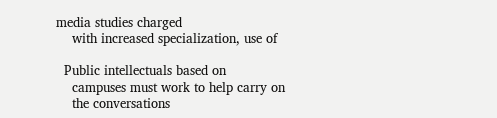media studies charged
    with increased specialization, use of

  Public intellectuals based on
    campuses must work to help carry on
    the conversations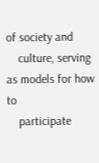of society and
    culture, serving as models for how to
    participate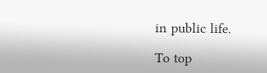in public life.

To top